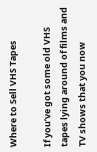Where to Sell VHS Tapes

If you’ve got some old VHS tapes lying around of films and TV shows that you now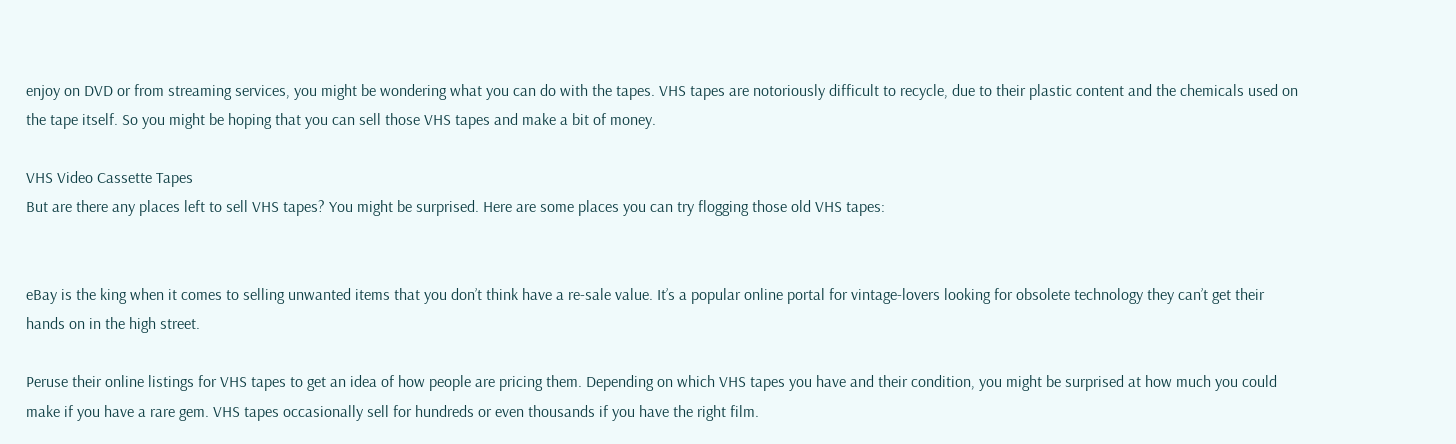enjoy on DVD or from streaming services, you might be wondering what you can do with the tapes. VHS tapes are notoriously difficult to recycle, due to their plastic content and the chemicals used on the tape itself. So you might be hoping that you can sell those VHS tapes and make a bit of money.

VHS Video Cassette Tapes
But are there any places left to sell VHS tapes? You might be surprised. Here are some places you can try flogging those old VHS tapes:


eBay is the king when it comes to selling unwanted items that you don’t think have a re-sale value. It’s a popular online portal for vintage-lovers looking for obsolete technology they can’t get their hands on in the high street.

Peruse their online listings for VHS tapes to get an idea of how people are pricing them. Depending on which VHS tapes you have and their condition, you might be surprised at how much you could make if you have a rare gem. VHS tapes occasionally sell for hundreds or even thousands if you have the right film.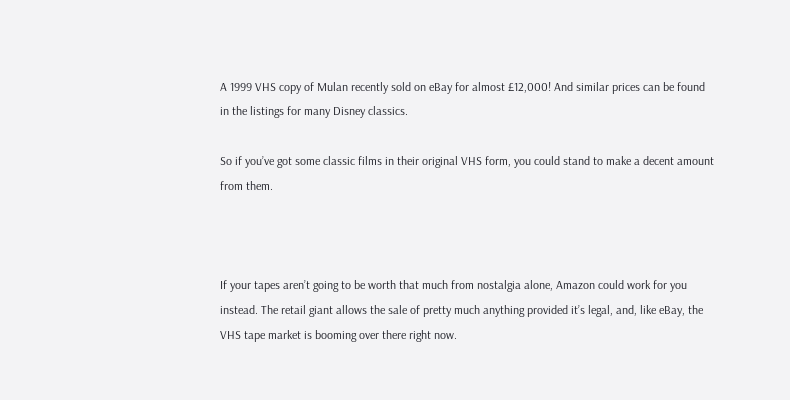A 1999 VHS copy of Mulan recently sold on eBay for almost £12,000! And similar prices can be found in the listings for many Disney classics.

So if you’ve got some classic films in their original VHS form, you could stand to make a decent amount from them.



If your tapes aren’t going to be worth that much from nostalgia alone, Amazon could work for you instead. The retail giant allows the sale of pretty much anything provided it’s legal, and, like eBay, the VHS tape market is booming over there right now.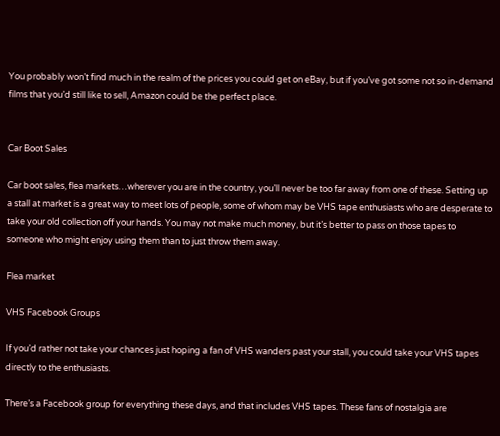You probably won’t find much in the realm of the prices you could get on eBay, but if you’ve got some not so in-demand films that you’d still like to sell, Amazon could be the perfect place.


Car Boot Sales

Car boot sales, flea markets…wherever you are in the country, you’ll never be too far away from one of these. Setting up a stall at market is a great way to meet lots of people, some of whom may be VHS tape enthusiasts who are desperate to take your old collection off your hands. You may not make much money, but it’s better to pass on those tapes to someone who might enjoy using them than to just throw them away.

Flea market

VHS Facebook Groups

If you’d rather not take your chances just hoping a fan of VHS wanders past your stall, you could take your VHS tapes directly to the enthusiasts.

There’s a Facebook group for everything these days, and that includes VHS tapes. These fans of nostalgia are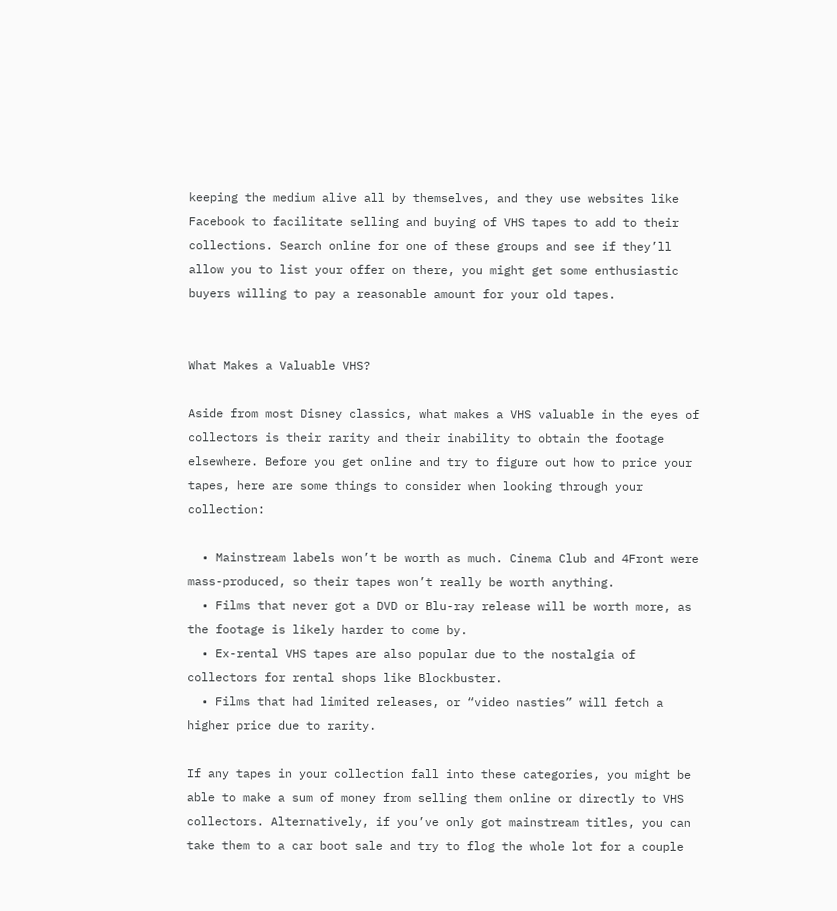keeping the medium alive all by themselves, and they use websites like Facebook to facilitate selling and buying of VHS tapes to add to their collections. Search online for one of these groups and see if they’ll allow you to list your offer on there, you might get some enthusiastic buyers willing to pay a reasonable amount for your old tapes.


What Makes a Valuable VHS?

Aside from most Disney classics, what makes a VHS valuable in the eyes of collectors is their rarity and their inability to obtain the footage elsewhere. Before you get online and try to figure out how to price your tapes, here are some things to consider when looking through your collection:

  • Mainstream labels won’t be worth as much. Cinema Club and 4Front were mass-produced, so their tapes won’t really be worth anything.
  • Films that never got a DVD or Blu-ray release will be worth more, as the footage is likely harder to come by.
  • Ex-rental VHS tapes are also popular due to the nostalgia of collectors for rental shops like Blockbuster.
  • Films that had limited releases, or “video nasties” will fetch a higher price due to rarity.

If any tapes in your collection fall into these categories, you might be able to make a sum of money from selling them online or directly to VHS collectors. Alternatively, if you’ve only got mainstream titles, you can take them to a car boot sale and try to flog the whole lot for a couple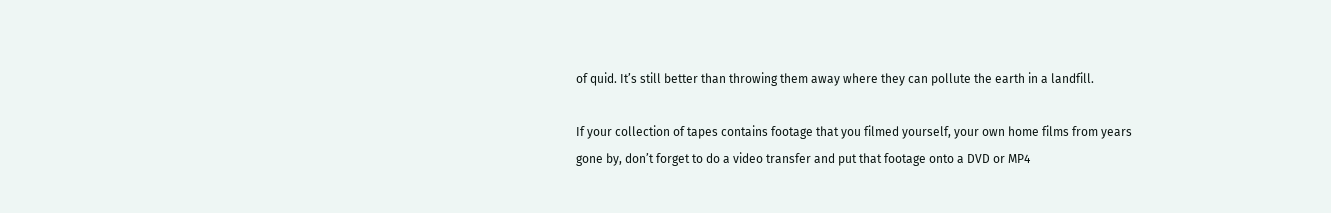of quid. It’s still better than throwing them away where they can pollute the earth in a landfill.

If your collection of tapes contains footage that you filmed yourself, your own home films from years gone by, don’t forget to do a video transfer and put that footage onto a DVD or MP4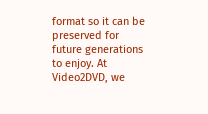format so it can be preserved for future generations to enjoy. At Video2DVD, we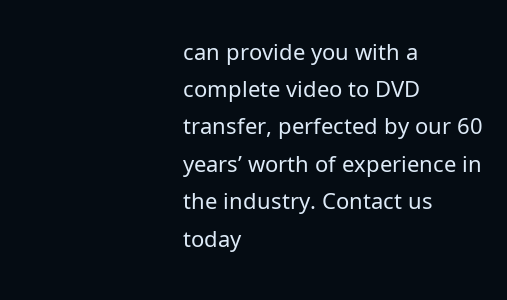can provide you with a complete video to DVD transfer, perfected by our 60 years’ worth of experience in the industry. Contact us today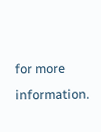for more information.